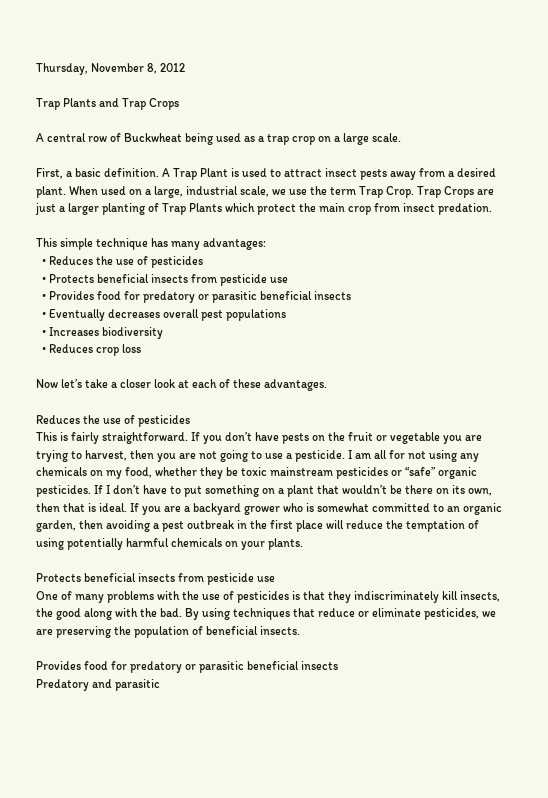Thursday, November 8, 2012

Trap Plants and Trap Crops

A central row of Buckwheat being used as a trap crop on a large scale.

First, a basic definition. A Trap Plant is used to attract insect pests away from a desired plant. When used on a large, industrial scale, we use the term Trap Crop. Trap Crops are just a larger planting of Trap Plants which protect the main crop from insect predation.

This simple technique has many advantages:
  • Reduces the use of pesticides
  • Protects beneficial insects from pesticide use
  • Provides food for predatory or parasitic beneficial insects
  • Eventually decreases overall pest populations
  • Increases biodiversity
  • Reduces crop loss

Now let’s take a closer look at each of these advantages.

Reduces the use of pesticides
This is fairly straightforward. If you don’t have pests on the fruit or vegetable you are trying to harvest, then you are not going to use a pesticide. I am all for not using any chemicals on my food, whether they be toxic mainstream pesticides or “safe” organic pesticides. If I don’t have to put something on a plant that wouldn’t be there on its own, then that is ideal. If you are a backyard grower who is somewhat committed to an organic garden, then avoiding a pest outbreak in the first place will reduce the temptation of using potentially harmful chemicals on your plants.

Protects beneficial insects from pesticide use
One of many problems with the use of pesticides is that they indiscriminately kill insects, the good along with the bad. By using techniques that reduce or eliminate pesticides, we are preserving the population of beneficial insects.

Provides food for predatory or parasitic beneficial insects
Predatory and parasitic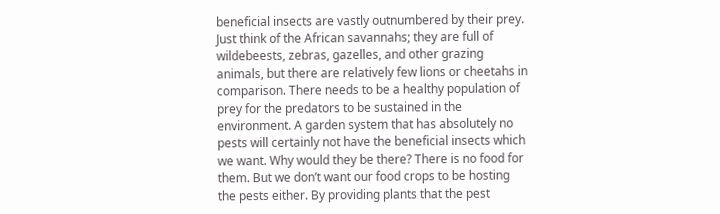beneficial insects are vastly outnumbered by their prey. Just think of the African savannahs; they are full of wildebeests, zebras, gazelles, and other grazing animals, but there are relatively few lions or cheetahs in comparison. There needs to be a healthy population of prey for the predators to be sustained in the environment. A garden system that has absolutely no pests will certainly not have the beneficial insects which we want. Why would they be there? There is no food for them. But we don’t want our food crops to be hosting the pests either. By providing plants that the pest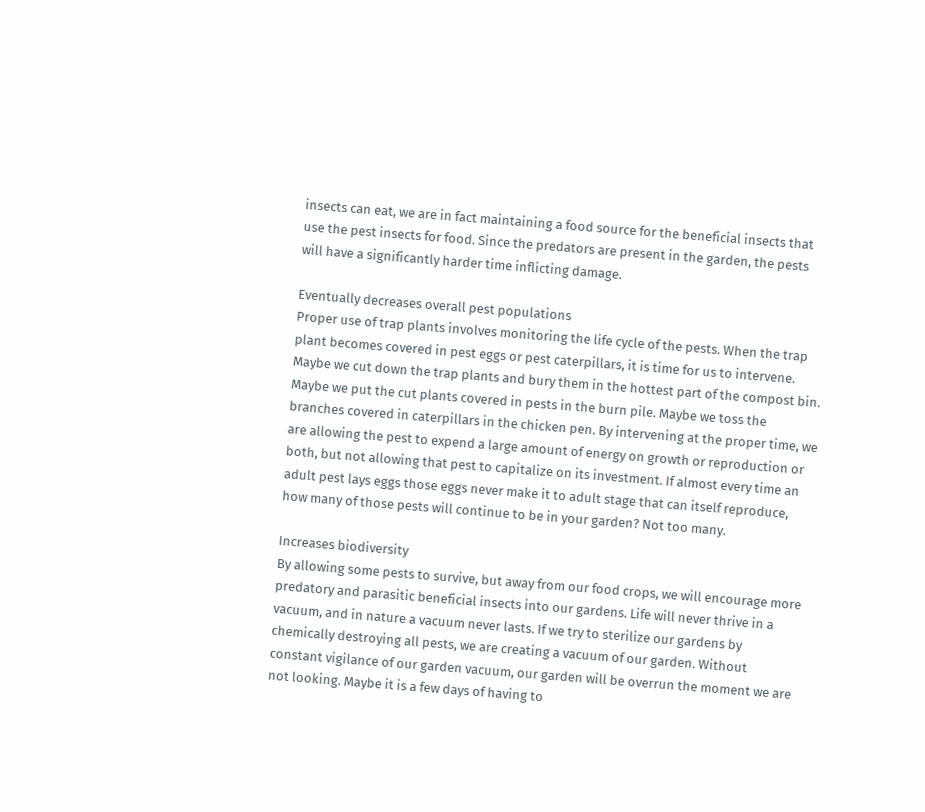insects can eat, we are in fact maintaining a food source for the beneficial insects that use the pest insects for food. Since the predators are present in the garden, the pests will have a significantly harder time inflicting damage.

Eventually decreases overall pest populations
Proper use of trap plants involves monitoring the life cycle of the pests. When the trap plant becomes covered in pest eggs or pest caterpillars, it is time for us to intervene. Maybe we cut down the trap plants and bury them in the hottest part of the compost bin. Maybe we put the cut plants covered in pests in the burn pile. Maybe we toss the branches covered in caterpillars in the chicken pen. By intervening at the proper time, we are allowing the pest to expend a large amount of energy on growth or reproduction or both, but not allowing that pest to capitalize on its investment. If almost every time an adult pest lays eggs those eggs never make it to adult stage that can itself reproduce, how many of those pests will continue to be in your garden? Not too many.

Increases biodiversity
By allowing some pests to survive, but away from our food crops, we will encourage more predatory and parasitic beneficial insects into our gardens. Life will never thrive in a vacuum, and in nature a vacuum never lasts. If we try to sterilize our gardens by chemically destroying all pests, we are creating a vacuum of our garden. Without constant vigilance of our garden vacuum, our garden will be overrun the moment we are not looking. Maybe it is a few days of having to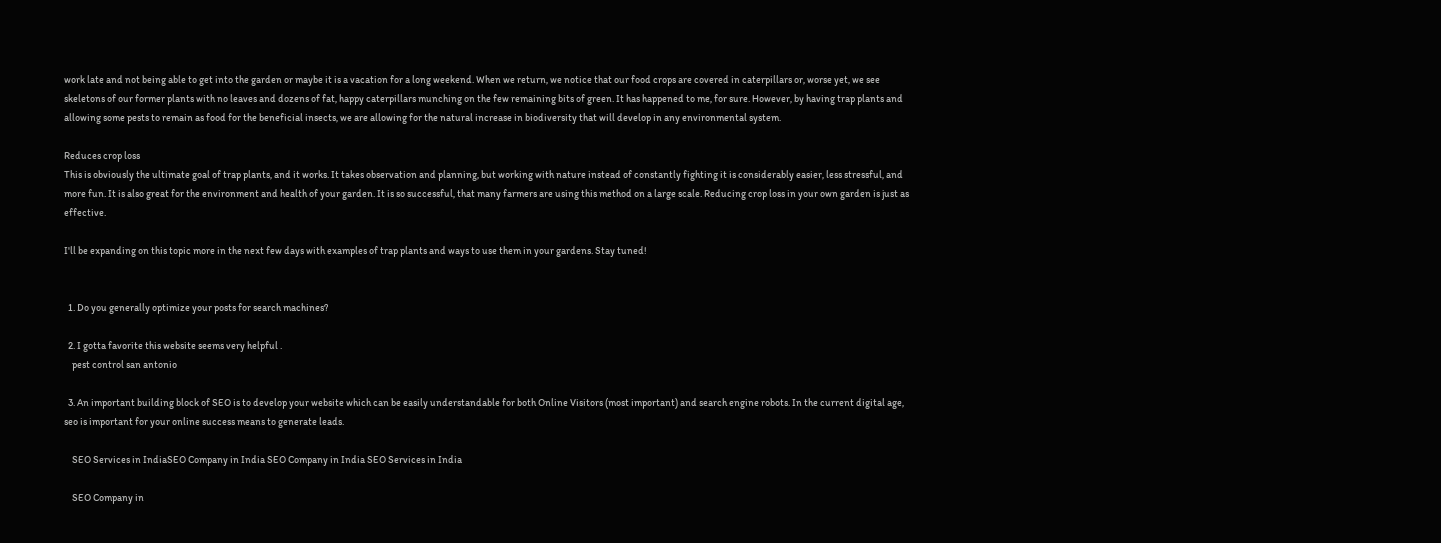work late and not being able to get into the garden or maybe it is a vacation for a long weekend. When we return, we notice that our food crops are covered in caterpillars or, worse yet, we see skeletons of our former plants with no leaves and dozens of fat, happy caterpillars munching on the few remaining bits of green. It has happened to me, for sure. However, by having trap plants and allowing some pests to remain as food for the beneficial insects, we are allowing for the natural increase in biodiversity that will develop in any environmental system.

Reduces crop loss
This is obviously the ultimate goal of trap plants, and it works. It takes observation and planning, but working with nature instead of constantly fighting it is considerably easier, less stressful, and more fun. It is also great for the environment and health of your garden. It is so successful, that many farmers are using this method on a large scale. Reducing crop loss in your own garden is just as effective.

I'll be expanding on this topic more in the next few days with examples of trap plants and ways to use them in your gardens. Stay tuned!


  1. Do you generally optimize your posts for search machines?

  2. I gotta favorite this website seems very helpful .
    pest control san antonio

  3. An important building block of SEO is to develop your website which can be easily understandable for both Online Visitors (most important) and search engine robots. In the current digital age, seo is important for your online success means to generate leads.

    SEO Services in IndiaSEO Company in India SEO Company in India SEO Services in India

    SEO Company in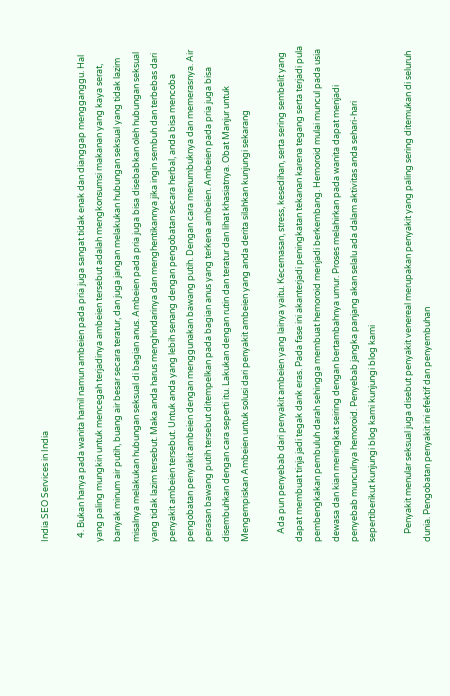India SEO Services in India

  4. Bukan hanya pada wanita hamil namun ambeien pada pria juga sangat tidak enak dan dianggap mengganggu. Hal yang paling mungkin untuk mencegah terjadinya ambeien tersebut adalah mengkonsumsi makanan yang kaya serat, banyak minum air putih, buang air besar secara teratur, dan juga jangan melakukan hubungan seksual yang tidak lazim misalnya melakukan hubungan seksual di bagian anus. Ambeien pada pria juga bisa disebabkan oleh hubungan seksual yang tidak lazim tersebut. Maka anda harus menghindarinya dan menghentikannya jika ingin sembuh dan terbebas dari penyakit ambeien tersebut. Untuk anda yang lebih senang dengan pengobatan secara herbal, anda bisa mencoba pengobatan penyakit ambeien dengan menggunakan bawang putih. Dengan cara menumbuknya dan memerasnya. Air perasan bawang putih tersebut ditempelkan pada bagian anus yang terkena ambeien. Ambeien pada pria juga bisa disembuhkan dengan cara seperti itu. Lakukan dengan rutin dan teratur dan lihat khasiatnya. Obat Manjur untuk Mengempiskan Ambeien untuk solusi dari penyakit ambeien yang anda derita silahkan kunjungi sekarang

    Ada pun penyebab dari penyakit ambeien yang lainya yaitu. Kecemasan, stress, kesedihan, serta sering sembelit yang dapat membuat tinja jadi tegak dank eras. Pada fase ini akanterjadi peningkatan tekanan karena tegang serta terjadi pula pembengkakan pembuluh darah sehingga membuat hemoroid menjadi berkembang. Hemoroid mulai muncul pada usia dewasa dan kian meningkat seiring dengan bertambahnya umur. Proses melahirkan pada wanita dapat menjadi penyebab munculnya hemoroid. Penyebab jangka panjang akan selalu ada dalam aktivitas anda sehari-hari sepertiberikut kunjungi blog kami kunjungi blog kami

    Penyakit menular seksual juga disebut penyakit venereal merupakan penyakit yang paling sering ditemukan di seluruh dunia. Pengobatan penyakit ini efektif dan penyembuhan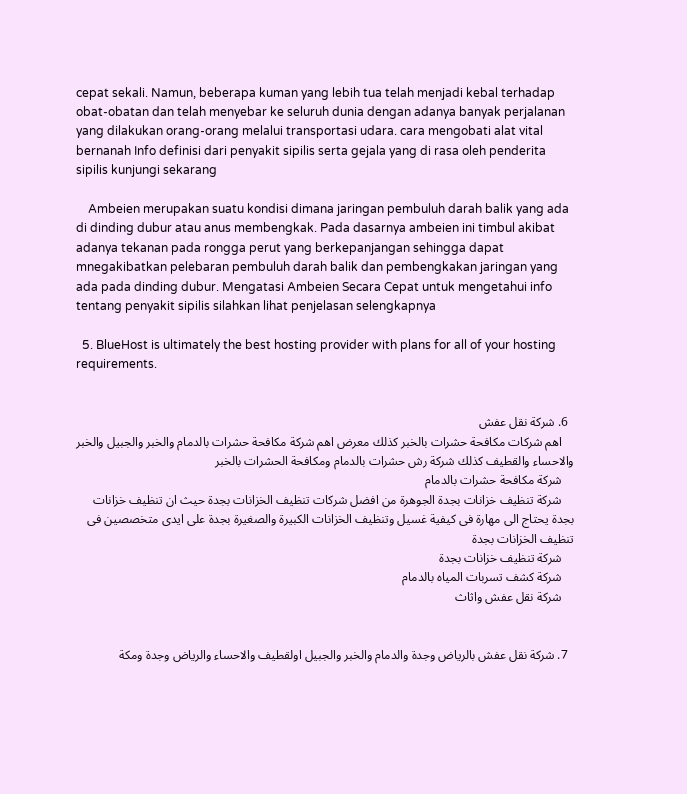cepat sekali. Namun, beberapa kuman yang lebih tua telah menjadi kebal terhadap obat-obatan dan telah menyebar ke seluruh dunia dengan adanya banyak perjalanan yang dilakukan orang-orang melalui transportasi udara. cara mengobati alat vital bernanah Info definisi dari penyakit sipilis serta gejala yang di rasa oleh penderita sipilis kunjungi sekarang

    Ambeien merupakan suatu kondisi dimana jaringan pembuluh darah balik yang ada di dinding dubur atau anus membengkak. Pada dasarnya ambeien ini timbul akibat adanya tekanan pada rongga perut yang berkepanjangan sehingga dapat mnegakibatkan pelebaran pembuluh darah balik dan pembengkakan jaringan yang ada pada dinding dubur. Mengatasi Ambeien Secara Cepat untuk mengetahui info tentang penyakit sipilis silahkan lihat penjelasan selengkapnya

  5. BlueHost is ultimately the best hosting provider with plans for all of your hosting requirements.


  6. شركة نقل عفش
    اهم شركات مكافحة حشرات بالخبر كذلك معرض اهم شركة مكافحة حشرات بالدمام والخبر والجبيل والخبر والاحساء والقطيف كذلك شركة رش حشرات بالدمام ومكافحة الحشرات بالخبر
    شركة مكافحة حشرات بالدمام
    شركة تنظيف خزانات بجدة الجوهرة من افضل شركات تنظيف الخزانات بجدة حيث ان تنظيف خزانات بجدة يحتاج الى مهارة فى كيفية غسيل وتنظيف الخزانات الكبيرة والصغيرة بجدة على ايدى متخصصين فى تنظيف الخزانات بجدة
    شركة تنظيف خزانات بجدة
    شركة كشف تسربات المياه بالدمام
    شركة نقل عفش واثاث


  7. شركة نقل عفش بالرياض وجدة والدمام والخبر والجبيل اولقطيف والاحساء والرياض وجدة ومكة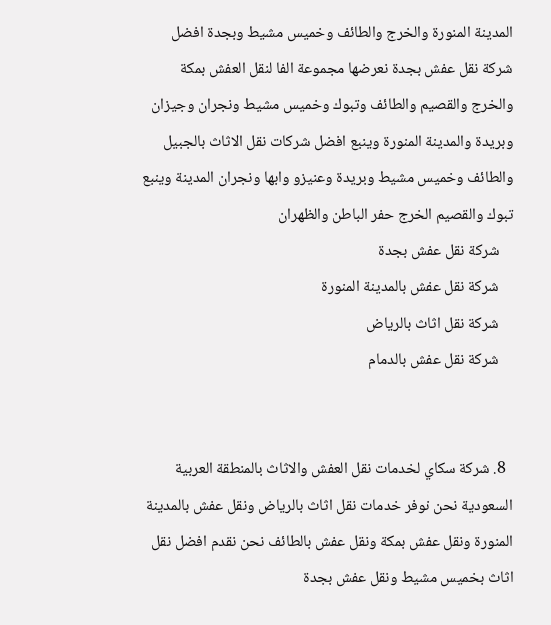المدينة المنورة والخرج والطائف وخميس مشيط وبجدة افضل شركة نقل عفش بجدة نعرضها مجموعة الفا لنقل العفش بمكة والخرج والقصيم والطائف وتبوك وخميس مشيط ونجران وجيزان وبريدة والمدينة المنورة وينبع افضل شركات نقل الاثاث بالجبيل والطائف وخميس مشيط وبريدة وعنيزو وابها ونجران المدينة وينبع تبوك والقصيم الخرج حفر الباطن والظهران
    شركة نقل عفش بجدة
    شركة نقل عفش بالمدينة المنورة
    شركة نقل اثاث بالرياض
    شركة نقل عفش بالدمام


  8. شركة سكاي لخدمات نقل العفش والاثاث بالمنطقة العربية السعودية نحن نوفر خدمات نقل اثاث بالرياض ونقل عفش بالمدينة المنورة ونقل عفش بمكة ونقل عفش بالطائف نحن نقدم افضل نقل اثاث بخميس مشيط ونقل عفش بجدة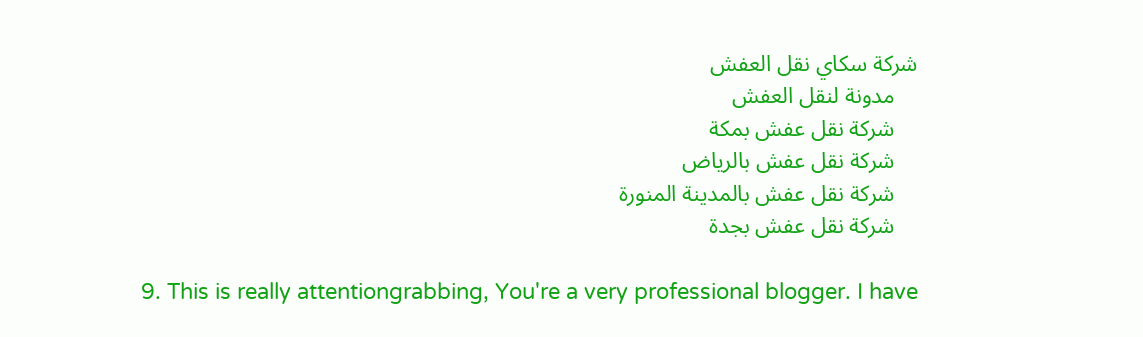شركة سكاي نقل العفش
    مدونة لنقل العفش
    شركة نقل عفش بمكة
    شركة نقل عفش بالرياض
    شركة نقل عفش بالمدينة المنورة
    شركة نقل عفش بجدة

  9. This is really attentiongrabbing, You're a very professional blogger. I have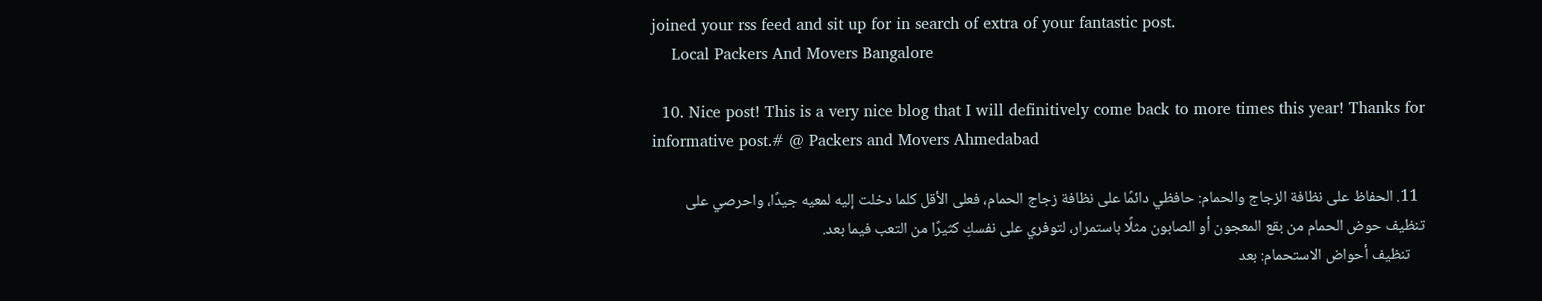joined your rss feed and sit up for in search of extra of your fantastic post.
    Local Packers And Movers Bangalore

  10. Nice post! This is a very nice blog that I will definitively come back to more times this year! Thanks for informative post.# @ Packers and Movers Ahmedabad

  11. الحفاظ على نظافة الزجاج والحمام: حافظي دائمًا على نظافة زجاج الحمام، فعلى الأقل كلما دخلت إليه لمعيه جيدًا، واحرصي على تنظيف حوض الحمام من بقع المعجون أو الصابون مثلًا باستمرار، لتوفري على نفسكِ كثيرًا من التعب فيما بعد.
    تنظيف أحواض الاستحمام: بعد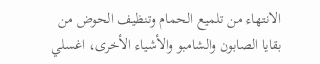الانتهاء من تلميع الحمام وتنظيف الحوض من بقايا الصابون والشامبو والأشياء الأخرى، اغسلي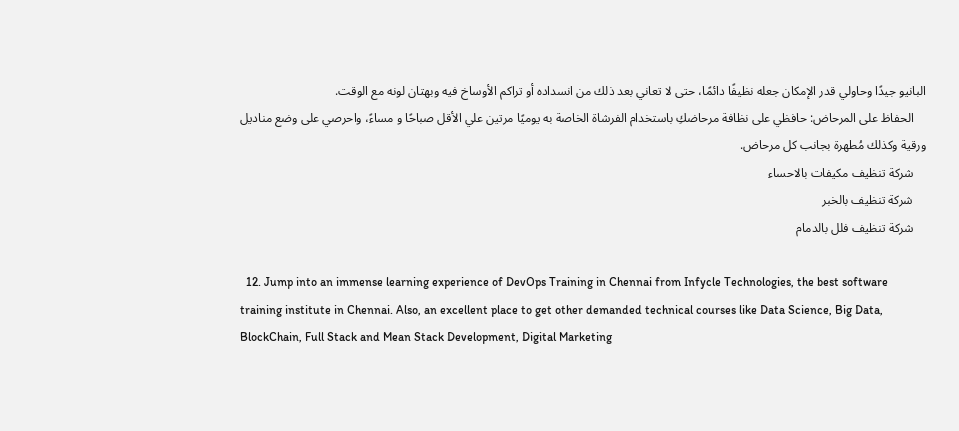البانيو جيدًا وحاولي قدر الإمكان جعله نظيفًا دائمًا، حتى لا تعاني بعد ذلك من انسداده أو تراكم الأوساخ فيه وبهتان لونه مع الوقت.
    الحفاظ على المرحاض: حافظي على نظافة مرحاضكِ باستخدام الفرشاة الخاصة به يوميًا مرتين علي الأقل صباحًا و مساءً، واحرصي على وضع مناديل ورقية وكذلك مُطهرة بجانب كل مرحاض.
    شركة تنظيف مكيفات بالاحساء
    شركة تنظيف بالخبر
    شركة تنظيف فلل بالدمام

  12. Jump into an immense learning experience of DevOps Training in Chennai from Infycle Technologies, the best software training institute in Chennai. Also, an excellent place to get other demanded technical courses like Data Science, Big Data, BlockChain, Full Stack and Mean Stack Development, Digital Marketing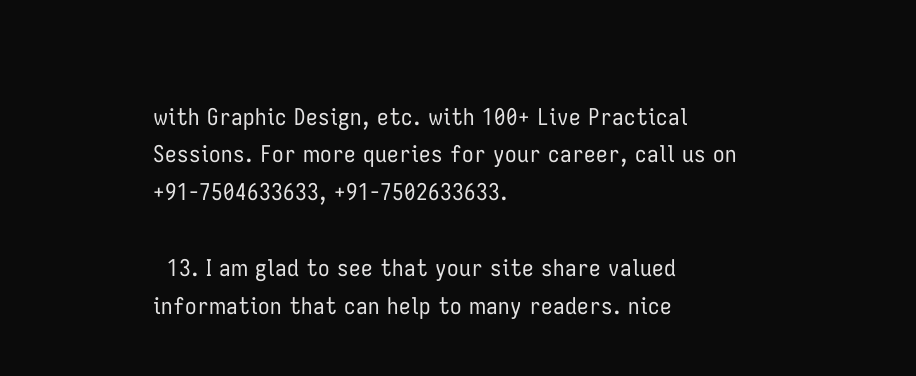with Graphic Design, etc. with 100+ Live Practical Sessions. For more queries for your career, call us on +91-7504633633, +91-7502633633.

  13. I am glad to see that your site share valued information that can help to many readers. nice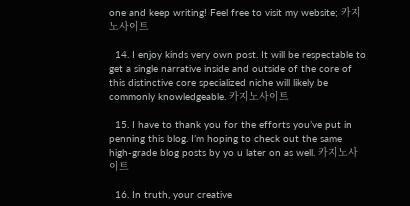one and keep writing! Feel free to visit my website; 카지노사이트

  14. I enjoy kinds very own post. It will be respectable to get a single narrative inside and outside of the core of this distinctive core specialized niche will likely be commonly knowledgeable. 카지노사이트

  15. I have to thank you for the efforts you’ve put in penning this blog. I’m hoping to check out the same high-grade blog posts by yo u later on as well. 카지노사이트

  16. In truth, your creative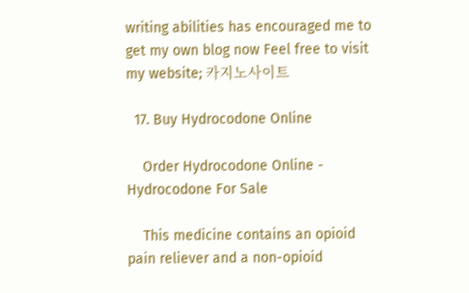writing abilities has encouraged me to get my own blog now Feel free to visit my website; 카지노사이트

  17. Buy Hydrocodone Online

    Order Hydrocodone Online - Hydrocodone For Sale

    This medicine contains an opioid pain reliever and a non-opioid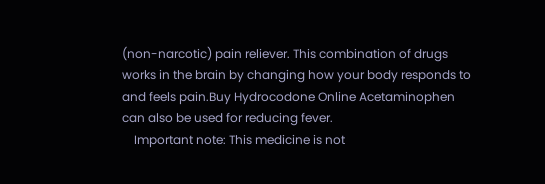(non-narcotic) pain reliever. This combination of drugs works in the brain by changing how your body responds to and feels pain.Buy Hydrocodone Online Acetaminophen can also be used for reducing fever.
    Important note: This medicine is not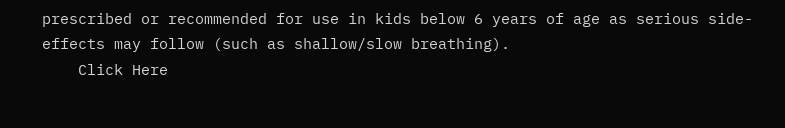prescribed or recommended for use in kids below 6 years of age as serious side-effects may follow (such as shallow/slow breathing).
    Click Here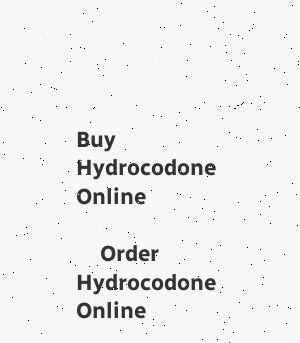Buy Hydrocodone Online

    Order Hydrocodone Online